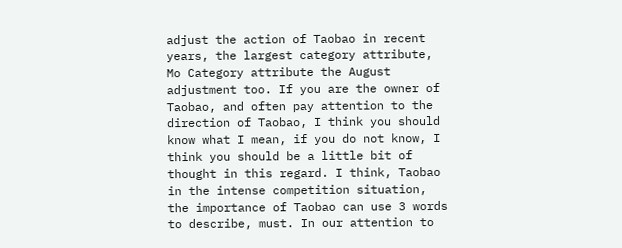adjust the action of Taobao in recent years, the largest category attribute, Mo Category attribute the August adjustment too. If you are the owner of Taobao, and often pay attention to the direction of Taobao, I think you should know what I mean, if you do not know, I think you should be a little bit of thought in this regard. I think, Taobao in the intense competition situation, the importance of Taobao can use 3 words to describe, must. In our attention to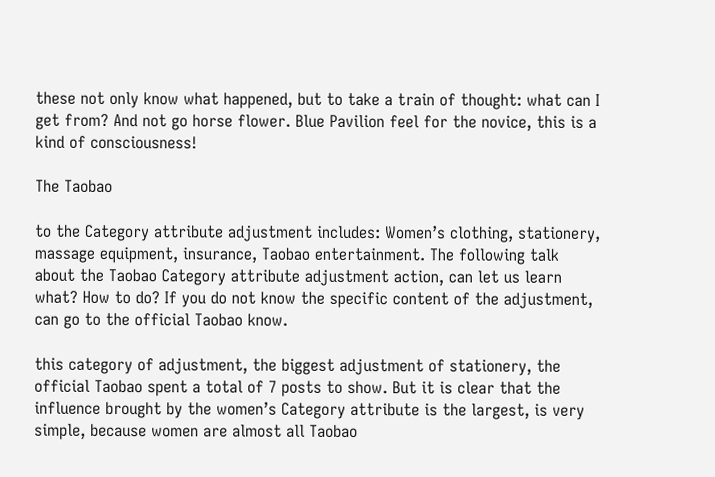these not only know what happened, but to take a train of thought: what can I get from? And not go horse flower. Blue Pavilion feel for the novice, this is a kind of consciousness!

The Taobao

to the Category attribute adjustment includes: Women’s clothing, stationery, massage equipment, insurance, Taobao entertainment. The following talk about the Taobao Category attribute adjustment action, can let us learn what? How to do? If you do not know the specific content of the adjustment, can go to the official Taobao know.

this category of adjustment, the biggest adjustment of stationery, the official Taobao spent a total of 7 posts to show. But it is clear that the influence brought by the women’s Category attribute is the largest, is very simple, because women are almost all Taobao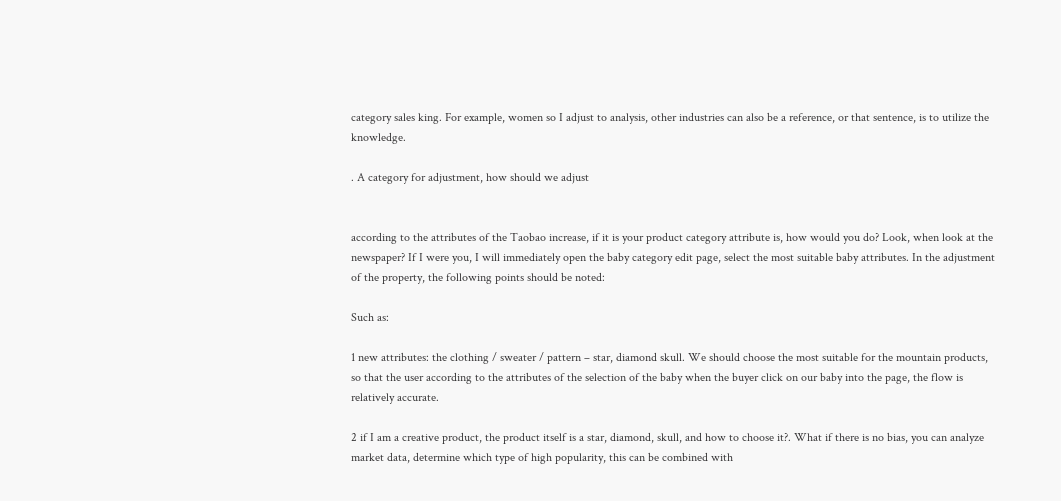category sales king. For example, women so I adjust to analysis, other industries can also be a reference, or that sentence, is to utilize the knowledge.

. A category for adjustment, how should we adjust


according to the attributes of the Taobao increase, if it is your product category attribute is, how would you do? Look, when look at the newspaper? If I were you, I will immediately open the baby category edit page, select the most suitable baby attributes. In the adjustment of the property, the following points should be noted:

Such as:

1 new attributes: the clothing / sweater / pattern – star, diamond skull. We should choose the most suitable for the mountain products, so that the user according to the attributes of the selection of the baby when the buyer click on our baby into the page, the flow is relatively accurate.

2 if I am a creative product, the product itself is a star, diamond, skull, and how to choose it?. What if there is no bias, you can analyze market data, determine which type of high popularity, this can be combined with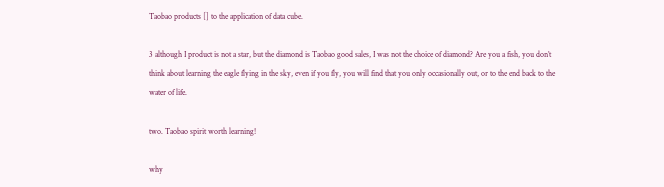Taobao products [] to the application of data cube.

3 although I product is not a star, but the diamond is Taobao good sales, I was not the choice of diamond? Are you a fish, you don’t think about learning the eagle flying in the sky, even if you fly, you will find that you only occasionally out, or to the end back to the water of life.

two. Taobao spirit worth learning!

why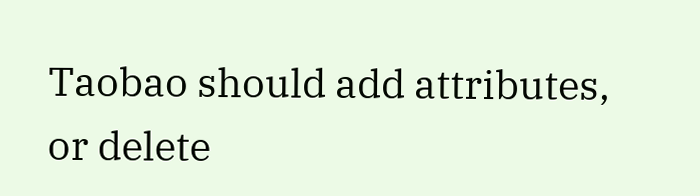Taobao should add attributes, or delete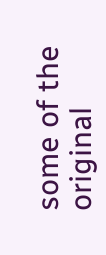some of the original